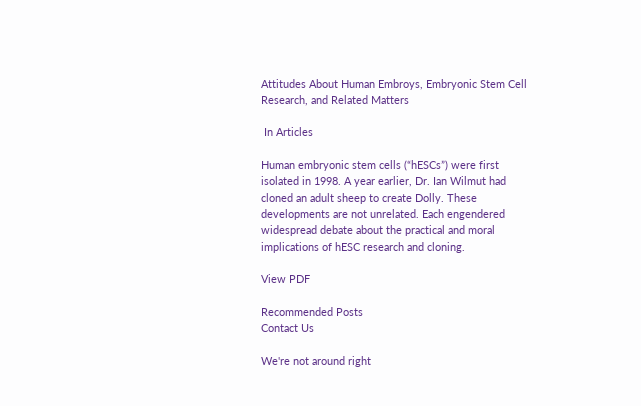Attitudes About Human Embroys, Embryonic Stem Cell Research, and Related Matters

 In Articles

Human embryonic stem cells (“hESCs”) were first isolated in 1998. A year earlier, Dr. Ian Wilmut had cloned an adult sheep to create Dolly. These developments are not unrelated. Each engendered widespread debate about the practical and moral implications of hESC research and cloning.

View PDF

Recommended Posts
Contact Us

We're not around right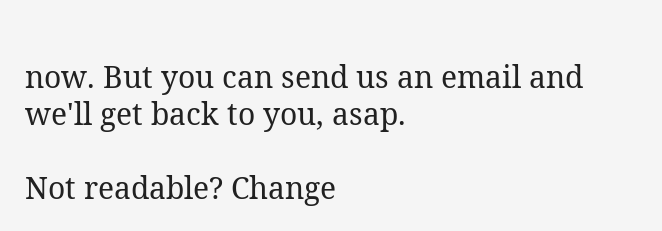now. But you can send us an email and we'll get back to you, asap.

Not readable? Change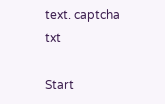text. captcha txt

Start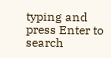typing and press Enter to search